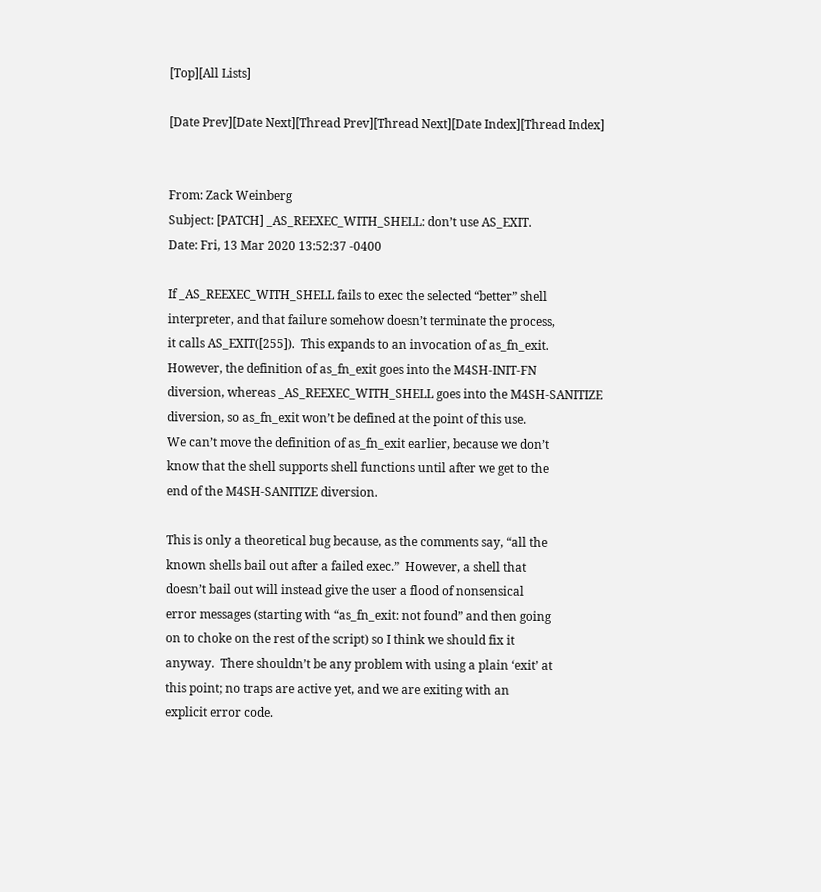[Top][All Lists]

[Date Prev][Date Next][Thread Prev][Thread Next][Date Index][Thread Index]


From: Zack Weinberg
Subject: [PATCH] _AS_REEXEC_WITH_SHELL: don’t use AS_EXIT.
Date: Fri, 13 Mar 2020 13:52:37 -0400

If _AS_REEXEC_WITH_SHELL fails to exec the selected “better” shell
interpreter, and that failure somehow doesn’t terminate the process,
it calls AS_EXIT([255]).  This expands to an invocation of as_fn_exit.
However, the definition of as_fn_exit goes into the M4SH-INIT-FN
diversion, whereas _AS_REEXEC_WITH_SHELL goes into the M4SH-SANITIZE
diversion, so as_fn_exit won’t be defined at the point of this use.
We can’t move the definition of as_fn_exit earlier, because we don’t
know that the shell supports shell functions until after we get to the
end of the M4SH-SANITIZE diversion.

This is only a theoretical bug because, as the comments say, “all the
known shells bail out after a failed exec.”  However, a shell that
doesn’t bail out will instead give the user a flood of nonsensical
error messages (starting with “as_fn_exit: not found” and then going
on to choke on the rest of the script) so I think we should fix it
anyway.  There shouldn’t be any problem with using a plain ‘exit’ at
this point; no traps are active yet, and we are exiting with an
explicit error code.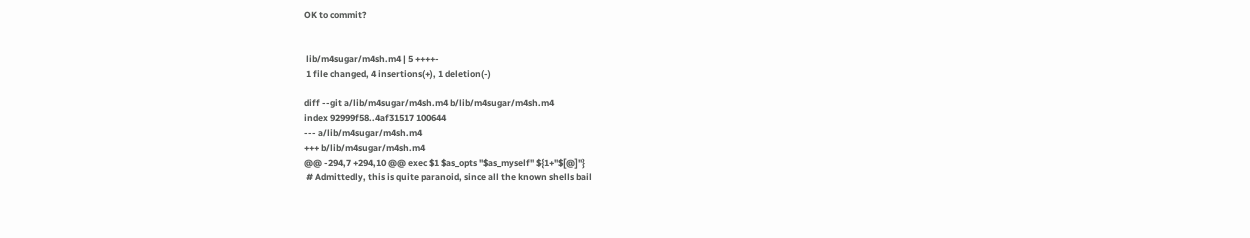OK to commit?


 lib/m4sugar/m4sh.m4 | 5 ++++-
 1 file changed, 4 insertions(+), 1 deletion(-)

diff --git a/lib/m4sugar/m4sh.m4 b/lib/m4sugar/m4sh.m4
index 92999f58..4af31517 100644
--- a/lib/m4sugar/m4sh.m4
+++ b/lib/m4sugar/m4sh.m4
@@ -294,7 +294,10 @@ exec $1 $as_opts "$as_myself" ${1+"$[@]"}
 # Admittedly, this is quite paranoid, since all the known shells bail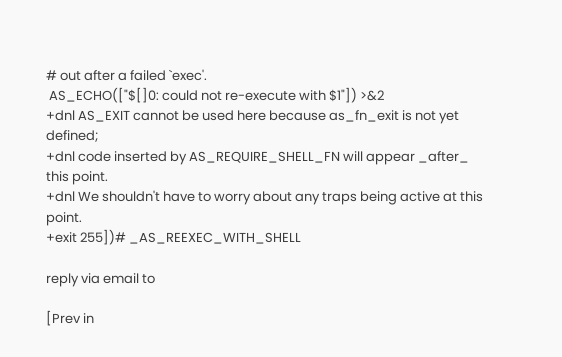# out after a failed `exec'.
 AS_ECHO(["$[]0: could not re-execute with $1"]) >&2
+dnl AS_EXIT cannot be used here because as_fn_exit is not yet defined;
+dnl code inserted by AS_REQUIRE_SHELL_FN will appear _after_ this point.
+dnl We shouldn't have to worry about any traps being active at this point.
+exit 255])# _AS_REEXEC_WITH_SHELL

reply via email to

[Prev in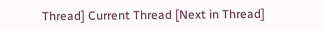Thread] Current Thread [Next in Thread]